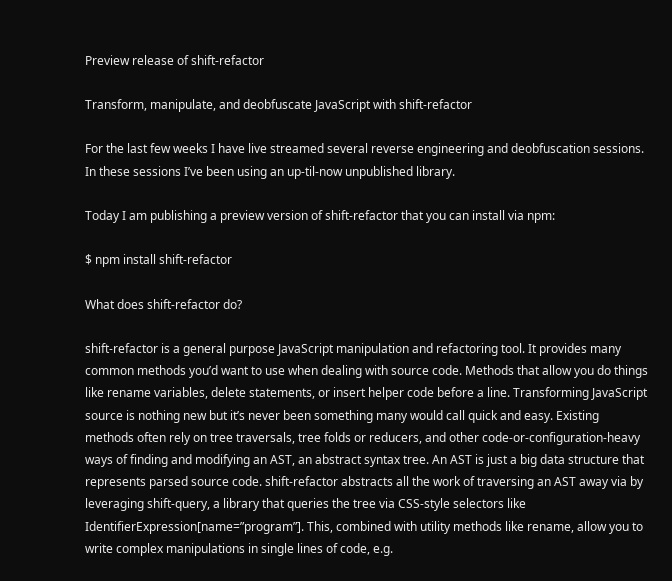Preview release of shift-refactor

Transform, manipulate, and deobfuscate JavaScript with shift-refactor

For the last few weeks I have live streamed several reverse engineering and deobfuscation sessions. In these sessions I’ve been using an up-til-now unpublished library.

Today I am publishing a preview version of shift-refactor that you can install via npm:

$ npm install shift-refactor

What does shift-refactor do?

shift-refactor is a general purpose JavaScript manipulation and refactoring tool. It provides many common methods you’d want to use when dealing with source code. Methods that allow you do things like rename variables, delete statements, or insert helper code before a line. Transforming JavaScript source is nothing new but it’s never been something many would call quick and easy. Existing methods often rely on tree traversals, tree folds or reducers, and other code-or-configuration-heavy ways of finding and modifying an AST, an abstract syntax tree. An AST is just a big data structure that represents parsed source code. shift-refactor abstracts all the work of traversing an AST away via by leveraging shift-query, a library that queries the tree via CSS-style selectors like IdentifierExpression[name=”program”]. This, combined with utility methods like rename, allow you to write complex manipulations in single lines of code, e.g.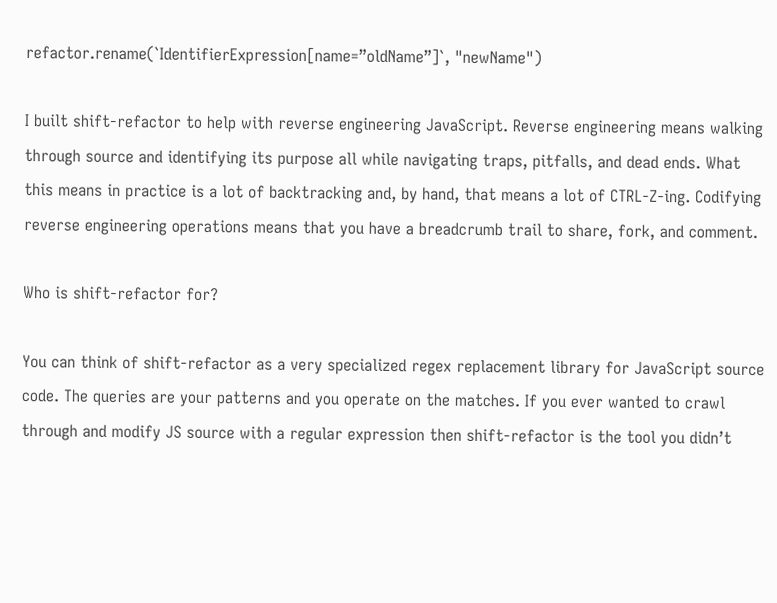refactor.rename(`IdentifierExpression[name=”oldName”]`, "newName")

I built shift-refactor to help with reverse engineering JavaScript. Reverse engineering means walking through source and identifying its purpose all while navigating traps, pitfalls, and dead ends. What this means in practice is a lot of backtracking and, by hand, that means a lot of CTRL-Z-ing. Codifying reverse engineering operations means that you have a breadcrumb trail to share, fork, and comment.

Who is shift-refactor for?

You can think of shift-refactor as a very specialized regex replacement library for JavaScript source code. The queries are your patterns and you operate on the matches. If you ever wanted to crawl through and modify JS source with a regular expression then shift-refactor is the tool you didn’t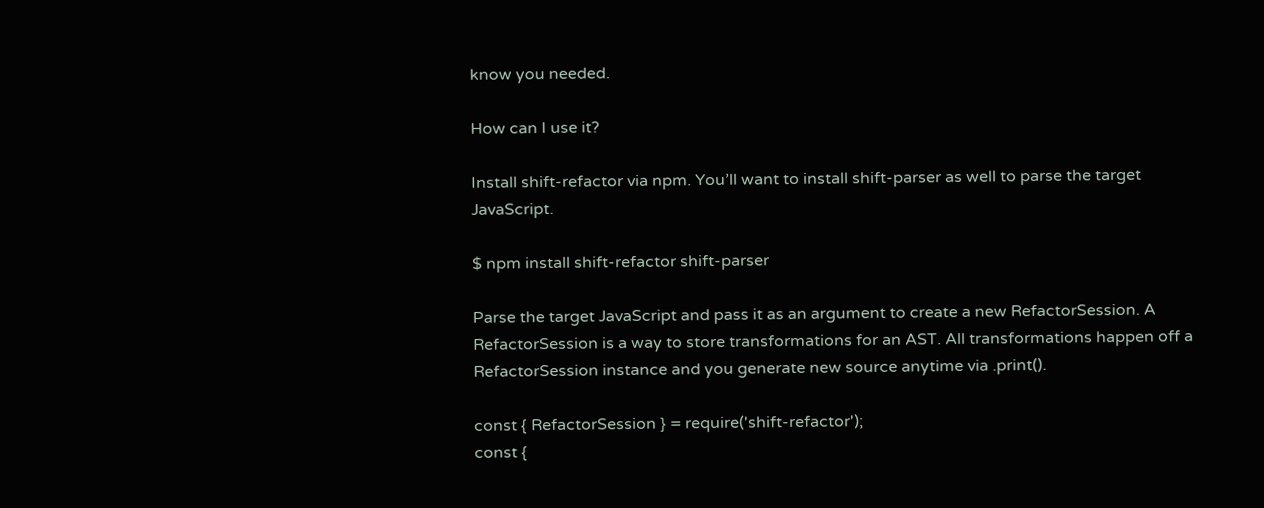know you needed.

How can I use it?

Install shift-refactor via npm. You’ll want to install shift-parser as well to parse the target JavaScript.

$ npm install shift-refactor shift-parser

Parse the target JavaScript and pass it as an argument to create a new RefactorSession. A RefactorSession is a way to store transformations for an AST. All transformations happen off a RefactorSession instance and you generate new source anytime via .print().

const { RefactorSession } = require('shift-refactor');
const {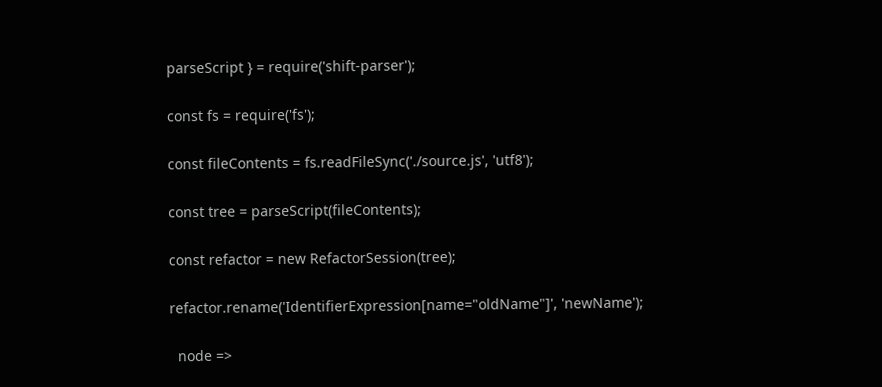parseScript } = require('shift-parser');

const fs = require('fs');

const fileContents = fs.readFileSync('./source.js', 'utf8');

const tree = parseScript(fileContents);

const refactor = new RefactorSession(tree);

refactor.rename('IdentifierExpression[name="oldName"]', 'newName');

  node =>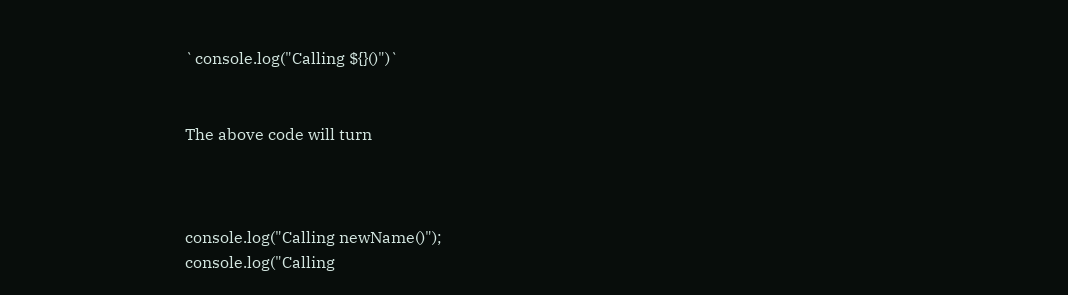`console.log("Calling ${}()")`


The above code will turn



console.log("Calling newName()");
console.log("Calling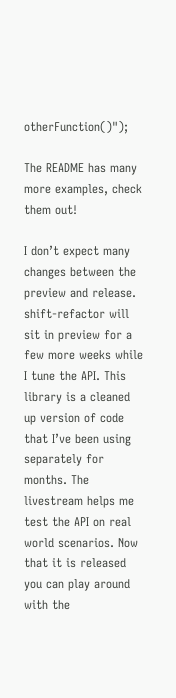otherFunction()");

The README has many more examples, check them out!

I don’t expect many changes between the preview and release. shift-refactor will sit in preview for a few more weeks while I tune the API. This library is a cleaned up version of code that I’ve been using separately for months. The livestream helps me test the API on real world scenarios. Now that it is released you can play around with the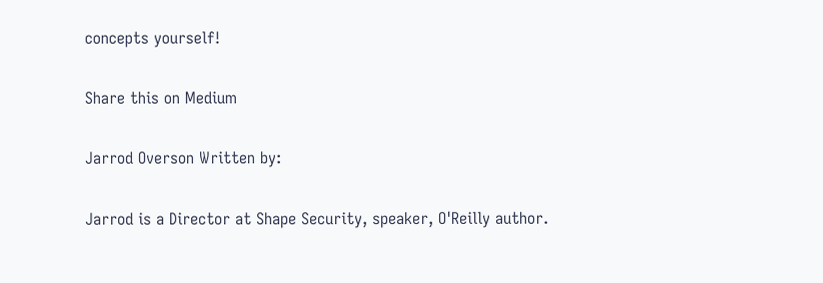concepts yourself!

Share this on Medium

Jarrod Overson Written by:

Jarrod is a Director at Shape Security, speaker, O'Reilly author.